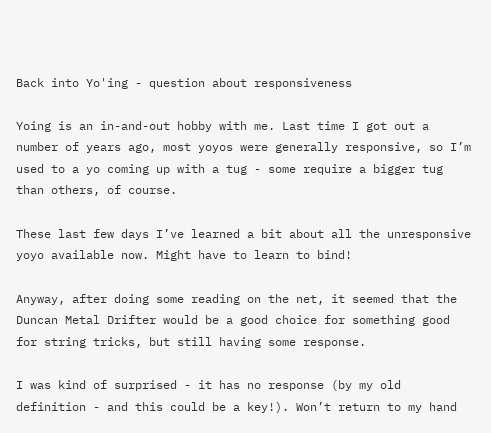Back into Yo'ing - question about responsiveness

Yoing is an in-and-out hobby with me. Last time I got out a number of years ago, most yoyos were generally responsive, so I’m used to a yo coming up with a tug - some require a bigger tug than others, of course.

These last few days I’ve learned a bit about all the unresponsive yoyo available now. Might have to learn to bind!

Anyway, after doing some reading on the net, it seemed that the Duncan Metal Drifter would be a good choice for something good for string tricks, but still having some response.

I was kind of surprised - it has no response (by my old definition - and this could be a key!). Won’t return to my hand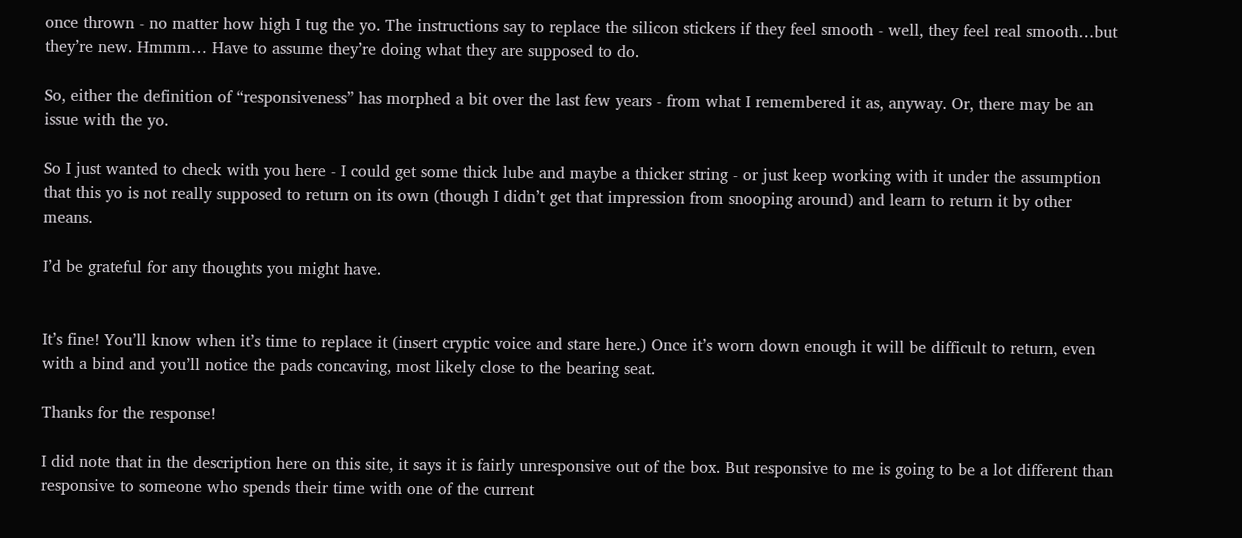once thrown - no matter how high I tug the yo. The instructions say to replace the silicon stickers if they feel smooth - well, they feel real smooth…but they’re new. Hmmm… Have to assume they’re doing what they are supposed to do.

So, either the definition of “responsiveness” has morphed a bit over the last few years - from what I remembered it as, anyway. Or, there may be an issue with the yo.

So I just wanted to check with you here - I could get some thick lube and maybe a thicker string - or just keep working with it under the assumption that this yo is not really supposed to return on its own (though I didn’t get that impression from snooping around) and learn to return it by other means.

I’d be grateful for any thoughts you might have.


It’s fine! You’ll know when it’s time to replace it (insert cryptic voice and stare here.) Once it’s worn down enough it will be difficult to return, even with a bind and you’ll notice the pads concaving, most likely close to the bearing seat.

Thanks for the response!

I did note that in the description here on this site, it says it is fairly unresponsive out of the box. But responsive to me is going to be a lot different than responsive to someone who spends their time with one of the current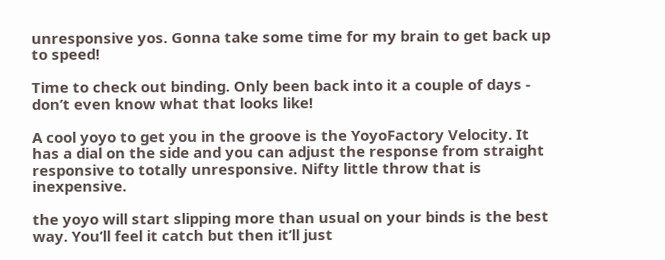unresponsive yos. Gonna take some time for my brain to get back up to speed!

Time to check out binding. Only been back into it a couple of days - don’t even know what that looks like!

A cool yoyo to get you in the groove is the YoyoFactory Velocity. It has a dial on the side and you can adjust the response from straight responsive to totally unresponsive. Nifty little throw that is inexpensive.

the yoyo will start slipping more than usual on your binds is the best way. You’ll feel it catch but then it’ll just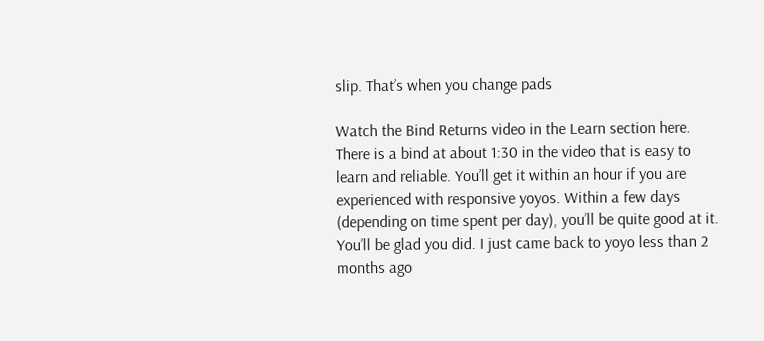slip. That’s when you change pads

Watch the Bind Returns video in the Learn section here. There is a bind at about 1:30 in the video that is easy to learn and reliable. You’ll get it within an hour if you are experienced with responsive yoyos. Within a few days (depending on time spent per day), you’ll be quite good at it. You’ll be glad you did. I just came back to yoyo less than 2 months ago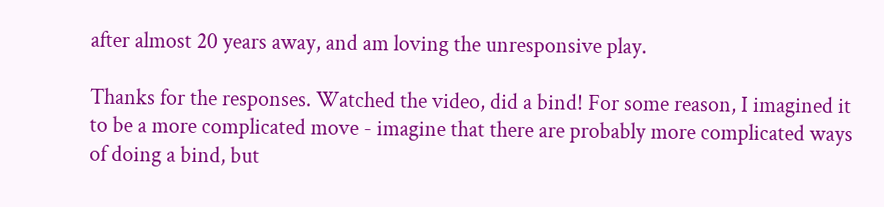after almost 20 years away, and am loving the unresponsive play.

Thanks for the responses. Watched the video, did a bind! For some reason, I imagined it to be a more complicated move - imagine that there are probably more complicated ways of doing a bind, but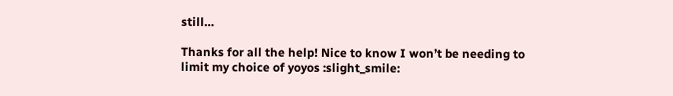still…

Thanks for all the help! Nice to know I won’t be needing to limit my choice of yoyos :slight_smile: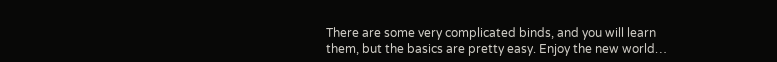There are some very complicated binds, and you will learn them, but the basics are pretty easy. Enjoy the new world…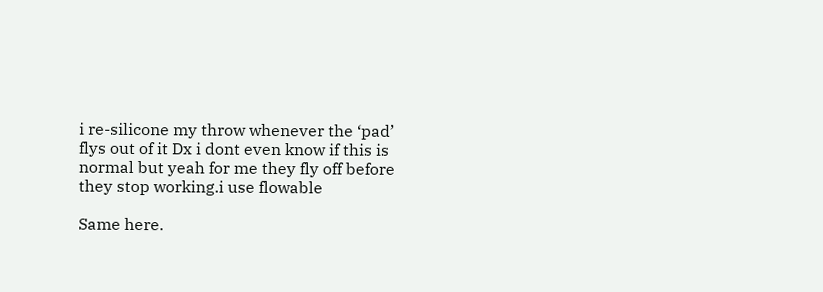i re-silicone my throw whenever the ‘pad’ flys out of it Dx i dont even know if this is normal but yeah for me they fly off before they stop working.i use flowable

Same here.